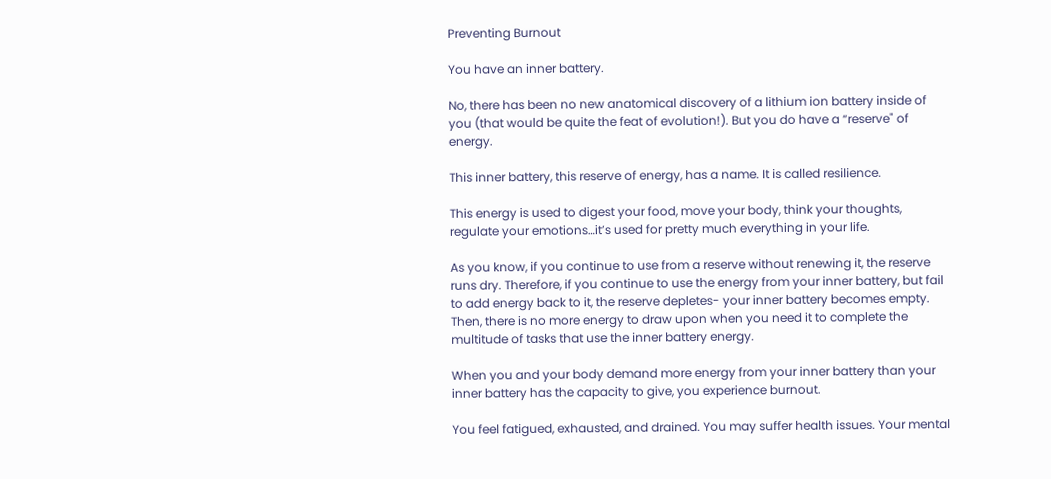Preventing Burnout

You have an inner battery.

No, there has been no new anatomical discovery of a lithium ion battery inside of you (that would be quite the feat of evolution!). But you do have a “reserve" of energy.

This inner battery, this reserve of energy, has a name. It is called resilience.

This energy is used to digest your food, move your body, think your thoughts, regulate your emotions…it’s used for pretty much everything in your life.

As you know, if you continue to use from a reserve without renewing it, the reserve runs dry. Therefore, if you continue to use the energy from your inner battery, but fail to add energy back to it, the reserve depletes- your inner battery becomes empty. Then, there is no more energy to draw upon when you need it to complete the multitude of tasks that use the inner battery energy.

When you and your body demand more energy from your inner battery than your inner battery has the capacity to give, you experience burnout.

You feel fatigued, exhausted, and drained. You may suffer health issues. Your mental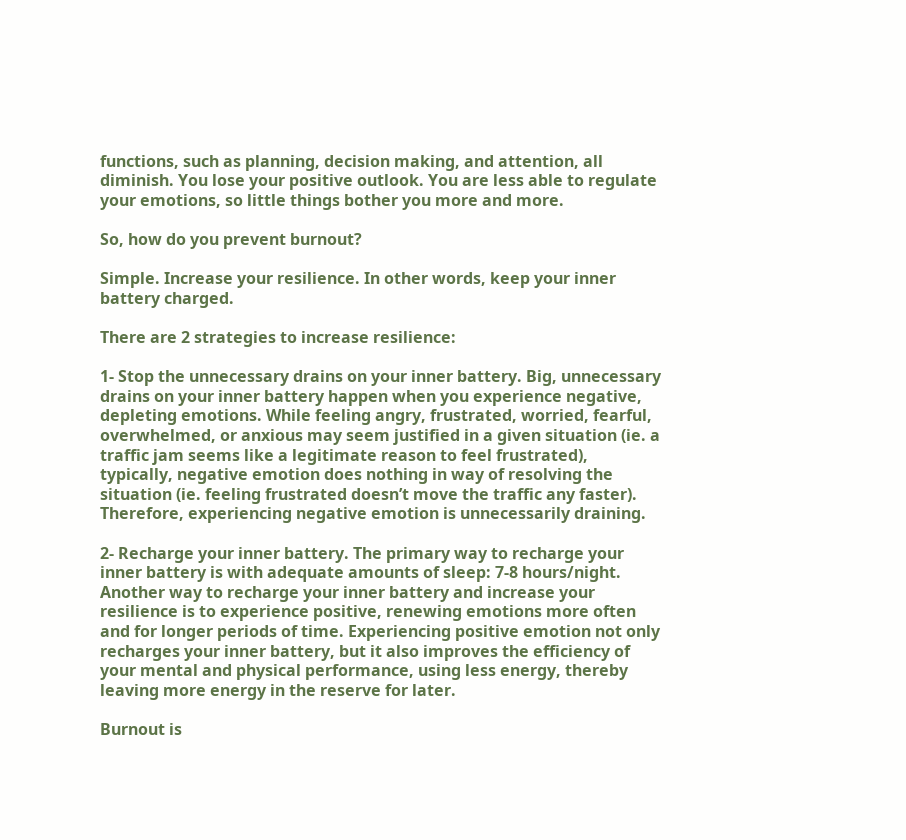functions, such as planning, decision making, and attention, all diminish. You lose your positive outlook. You are less able to regulate your emotions, so little things bother you more and more.

So, how do you prevent burnout?

Simple. Increase your resilience. In other words, keep your inner battery charged.

There are 2 strategies to increase resilience:

1- Stop the unnecessary drains on your inner battery. Big, unnecessary drains on your inner battery happen when you experience negative, depleting emotions. While feeling angry, frustrated, worried, fearful, overwhelmed, or anxious may seem justified in a given situation (ie. a traffic jam seems like a legitimate reason to feel frustrated), typically, negative emotion does nothing in way of resolving the situation (ie. feeling frustrated doesn’t move the traffic any faster). Therefore, experiencing negative emotion is unnecessarily draining.

2- Recharge your inner battery. The primary way to recharge your inner battery is with adequate amounts of sleep: 7-8 hours/night. Another way to recharge your inner battery and increase your resilience is to experience positive, renewing emotions more often and for longer periods of time. Experiencing positive emotion not only recharges your inner battery, but it also improves the efficiency of your mental and physical performance, using less energy, thereby leaving more energy in the reserve for later.

Burnout is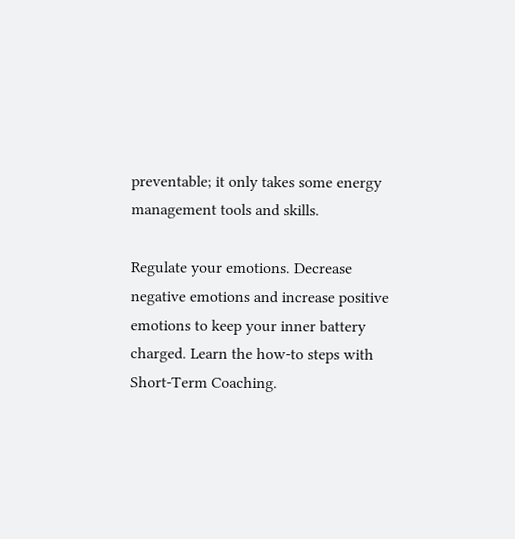preventable; it only takes some energy management tools and skills.

Regulate your emotions. Decrease negative emotions and increase positive emotions to keep your inner battery charged. Learn the how-to steps with Short-Term Coaching.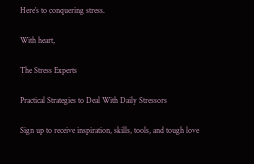Here’s to conquering stress.

With heart,

The Stress Experts

Practical Strategies to Deal With Daily Stressors

Sign up to receive inspiration, skills, tools, and tough love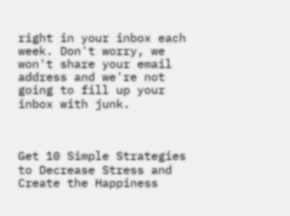right in your inbox each week. Don't worry, we won't share your email address and we're not going to fill up your inbox with junk.



Get 10 Simple Strategies to Decrease Stress and Create the Happiness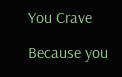You Crave

Because you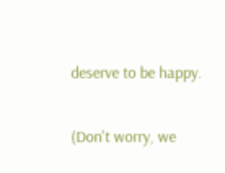deserve to be happy.

(Don't worry, we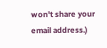won't share your email address.)